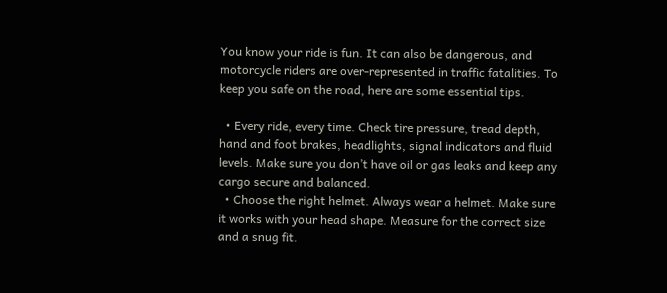You know your ride is fun. It can also be dangerous, and motorcycle riders are over-represented in traffic fatalities. To keep you safe on the road, here are some essential tips.

  • Every ride, every time. Check tire pressure, tread depth, hand and foot brakes, headlights, signal indicators and fluid levels. Make sure you don’t have oil or gas leaks and keep any cargo secure and balanced.
  • Choose the right helmet. Always wear a helmet. Make sure it works with your head shape. Measure for the correct size and a snug fit.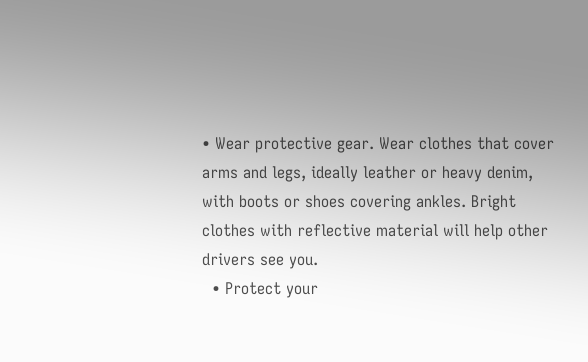• Wear protective gear. Wear clothes that cover arms and legs, ideally leather or heavy denim, with boots or shoes covering ankles. Bright clothes with reflective material will help other drivers see you.
  • Protect your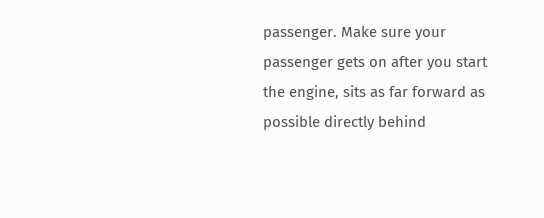passenger. Make sure your passenger gets on after you start the engine, sits as far forward as possible directly behind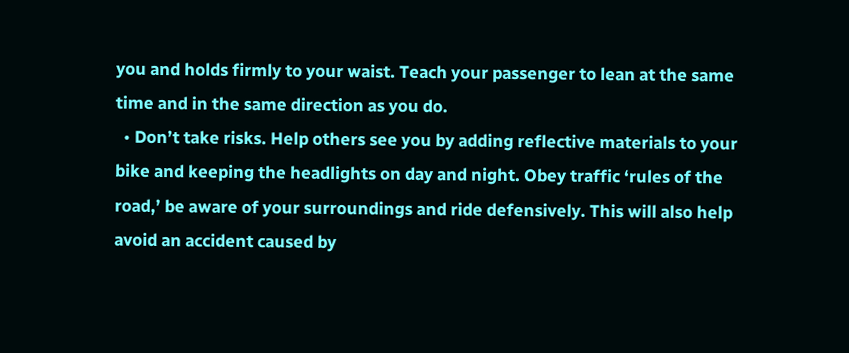you and holds firmly to your waist. Teach your passenger to lean at the same time and in the same direction as you do.
  • Don’t take risks. Help others see you by adding reflective materials to your bike and keeping the headlights on day and night. Obey traffic ‘rules of the road,’ be aware of your surroundings and ride defensively. This will also help avoid an accident caused by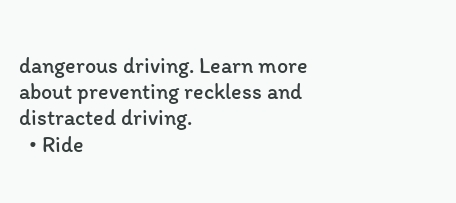dangerous driving. Learn more about preventing reckless and distracted driving.
  • Ride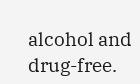alcohol and drug-free.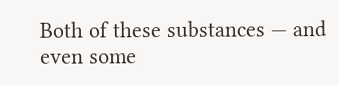Both of these substances — and even some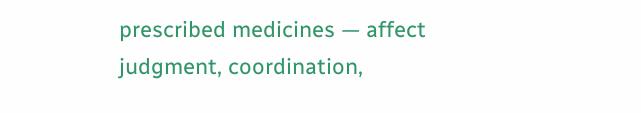prescribed medicines — affect judgment, coordination,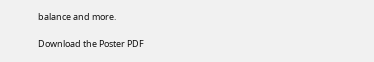balance and more.

Download the Poster PDF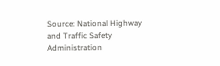Source: National Highway and Traffic Safety Administration